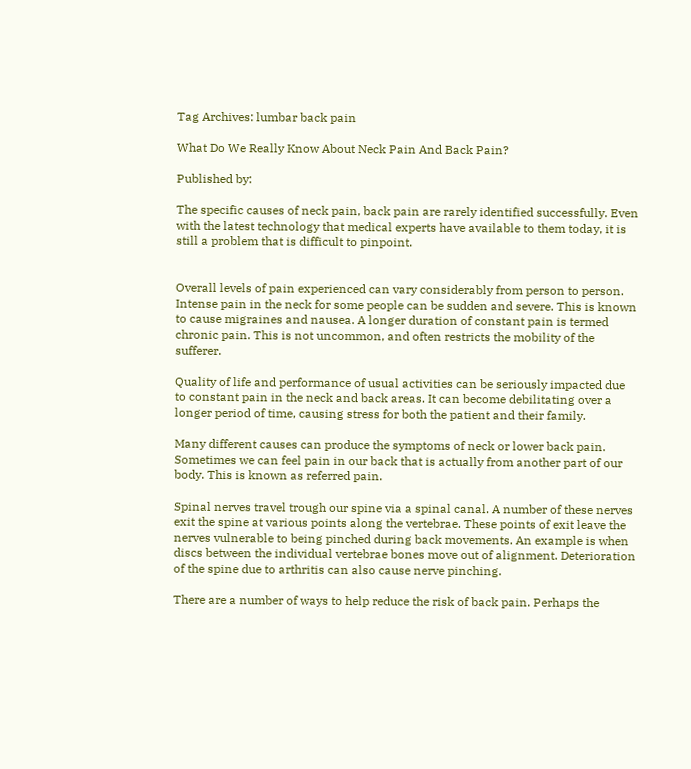Tag Archives: lumbar back pain

What Do We Really Know About Neck Pain And Back Pain?

Published by:

The specific causes of neck pain, back pain are rarely identified successfully. Even with the latest technology that medical experts have available to them today, it is still a problem that is difficult to pinpoint.


Overall levels of pain experienced can vary considerably from person to person. Intense pain in the neck for some people can be sudden and severe. This is known to cause migraines and nausea. A longer duration of constant pain is termed chronic pain. This is not uncommon, and often restricts the mobility of the sufferer.

Quality of life and performance of usual activities can be seriously impacted due to constant pain in the neck and back areas. It can become debilitating over a longer period of time, causing stress for both the patient and their family.

Many different causes can produce the symptoms of neck or lower back pain. Sometimes we can feel pain in our back that is actually from another part of our body. This is known as referred pain.

Spinal nerves travel trough our spine via a spinal canal. A number of these nerves exit the spine at various points along the vertebrae. These points of exit leave the nerves vulnerable to being pinched during back movements. An example is when discs between the individual vertebrae bones move out of alignment. Deterioration of the spine due to arthritis can also cause nerve pinching.

There are a number of ways to help reduce the risk of back pain. Perhaps the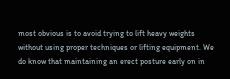most obvious is to avoid trying to lift heavy weights without using proper techniques or lifting equipment. We do know that maintaining an erect posture early on in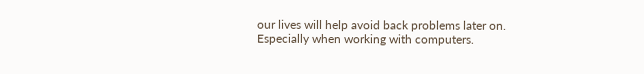our lives will help avoid back problems later on. Especially when working with computers.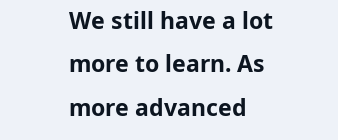We still have a lot more to learn. As more advanced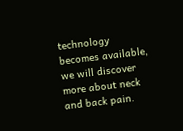technology becomes available, we will discover more about neck and back pain.